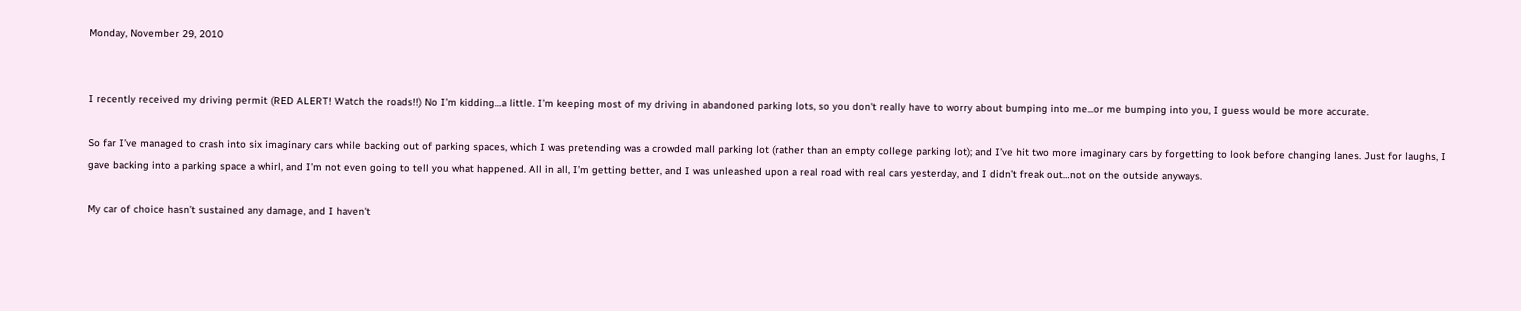Monday, November 29, 2010


I recently received my driving permit (RED ALERT! Watch the roads!!) No I’m kidding…a little. I’m keeping most of my driving in abandoned parking lots, so you don't really have to worry about bumping into me...or me bumping into you, I guess would be more accurate.

So far I’ve managed to crash into six imaginary cars while backing out of parking spaces, which I was pretending was a crowded mall parking lot (rather than an empty college parking lot); and I’ve hit two more imaginary cars by forgetting to look before changing lanes. Just for laughs, I gave backing into a parking space a whirl, and I’m not even going to tell you what happened. All in all, I’m getting better, and I was unleashed upon a real road with real cars yesterday, and I didn’t freak out…not on the outside anyways.

My car of choice hasn’t sustained any damage, and I haven't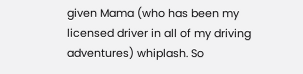given Mama (who has been my licensed driver in all of my driving adventures) whiplash. So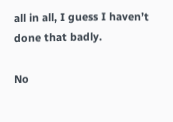all in all, I guess I haven’t done that badly.

No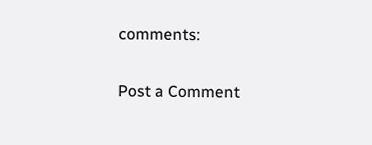comments:

Post a Comment